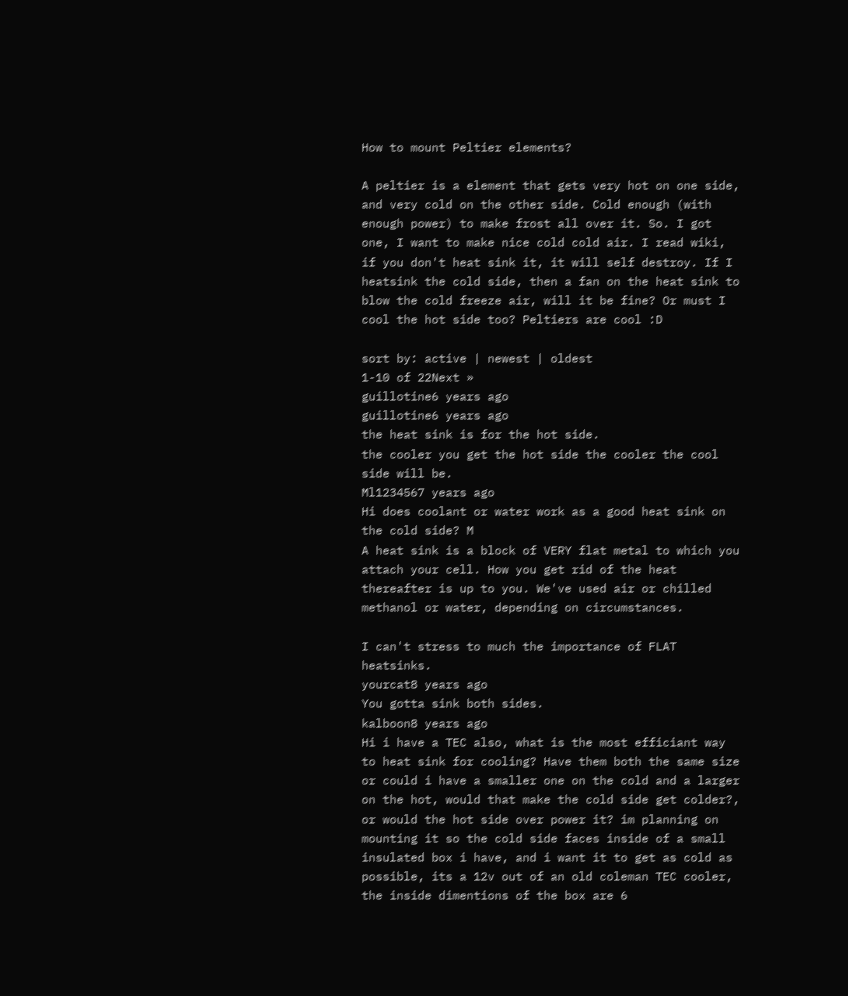How to mount Peltier elements?

A peltier is a element that gets very hot on one side, and very cold on the other side. Cold enough (with enough power) to make frost all over it. So. I got one, I want to make nice cold cold air. I read wiki, if you don't heat sink it, it will self destroy. If I heatsink the cold side, then a fan on the heat sink to blow the cold freeze air, will it be fine? Or must I cool the hot side too? Peltiers are cool :D

sort by: active | newest | oldest
1-10 of 22Next »
guillotine6 years ago
guillotine6 years ago
the heat sink is for the hot side.
the cooler you get the hot side the cooler the cool side will be.
Ml1234567 years ago
Hi does coolant or water work as a good heat sink on the cold side? M
A heat sink is a block of VERY flat metal to which you attach your cell. How you get rid of the heat thereafter is up to you. We've used air or chilled methanol or water, depending on circumstances.

I can't stress to much the importance of FLAT heatsinks.
yourcat8 years ago
You gotta sink both sides.
kalboon8 years ago
Hi i have a TEC also, what is the most efficiant way to heat sink for cooling? Have them both the same size or could i have a smaller one on the cold and a larger on the hot, would that make the cold side get colder?, or would the hot side over power it? im planning on mounting it so the cold side faces inside of a small insulated box i have, and i want it to get as cold as possible, its a 12v out of an old coleman TEC cooler, the inside dimentions of the box are 6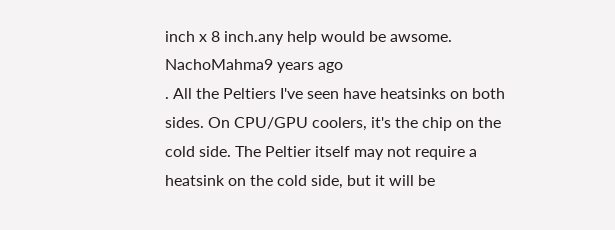inch x 8 inch.any help would be awsome.
NachoMahma9 years ago
. All the Peltiers I've seen have heatsinks on both sides. On CPU/GPU coolers, it's the chip on the cold side. The Peltier itself may not require a heatsink on the cold side, but it will be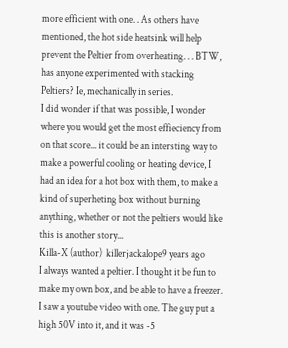more efficient with one. . As others have mentioned, the hot side heatsink will help prevent the Peltier from overheating. . . BTW, has anyone experimented with stacking Peltiers? Ie, mechanically in series.
I did wonder if that was possible, I wonder where you would get the most effieciency from on that score... it could be an intersting way to make a powerful cooling or heating device, I had an idea for a hot box with them, to make a kind of superheting box without burning anything, whether or not the peltiers would like this is another story...
Killa-X (author)  killerjackalope9 years ago
I always wanted a peltier. I thought it be fun to make my own box, and be able to have a freezer. I saw a youtube video with one. The guy put a high 50V into it, and it was -5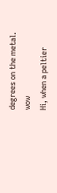degrees on the metal. wow
Hi, when a peltier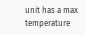unit has a max temperature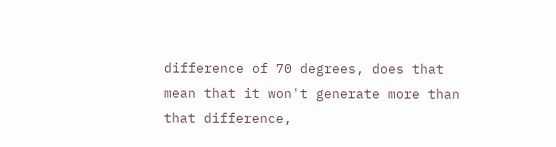difference of 70 degrees, does that mean that it won't generate more than that difference,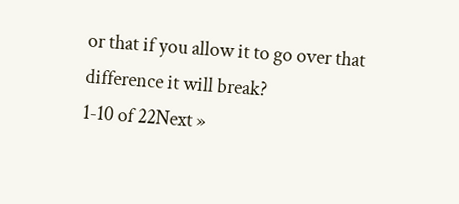or that if you allow it to go over that difference it will break?
1-10 of 22Next »